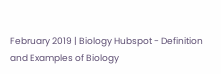February 2019 | Biology Hubspot - Definition and Examples of Biology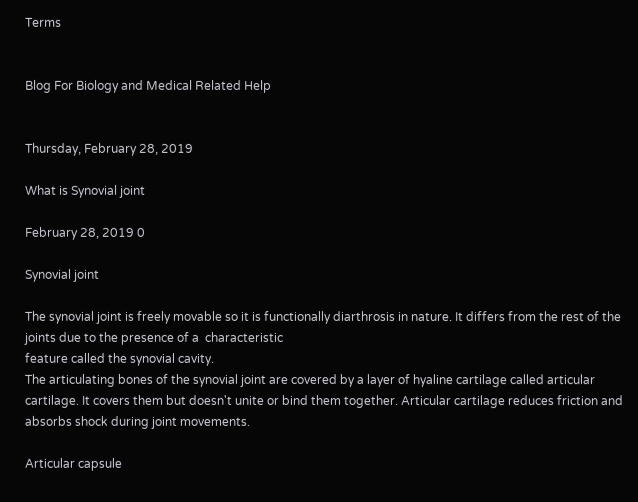Terms


Blog For Biology and Medical Related Help


Thursday, February 28, 2019

What is Synovial joint

February 28, 2019 0

Synovial joint

The synovial joint is freely movable so it is functionally diarthrosis in nature. It differs from the rest of the joints due to the presence of a  characteristic
feature called the synovial cavity.
The articulating bones of the synovial joint are covered by a layer of hyaline cartilage called articular cartilage. It covers them but doesn't unite or bind them together. Articular cartilage reduces friction and absorbs shock during joint movements.

Articular capsule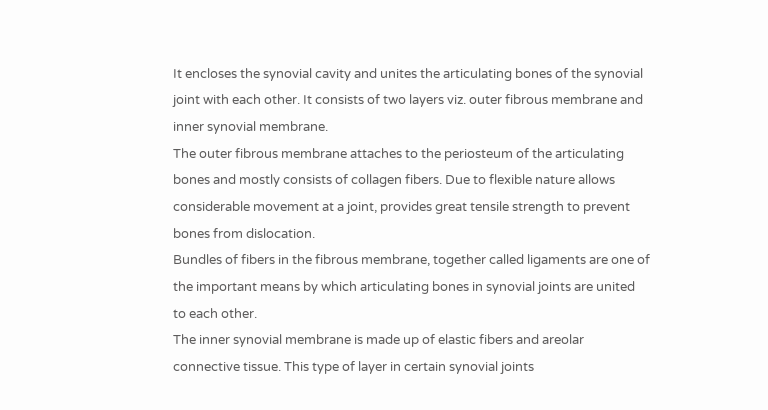It encloses the synovial cavity and unites the articulating bones of the synovial joint with each other. It consists of two layers viz. outer fibrous membrane and inner synovial membrane.
The outer fibrous membrane attaches to the periosteum of the articulating bones and mostly consists of collagen fibers. Due to flexible nature allows considerable movement at a joint, provides great tensile strength to prevent bones from dislocation.
Bundles of fibers in the fibrous membrane, together called ligaments are one of the important means by which articulating bones in synovial joints are united to each other.
The inner synovial membrane is made up of elastic fibers and areolar connective tissue. This type of layer in certain synovial joints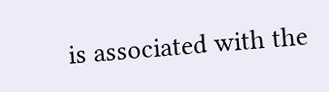is associated with the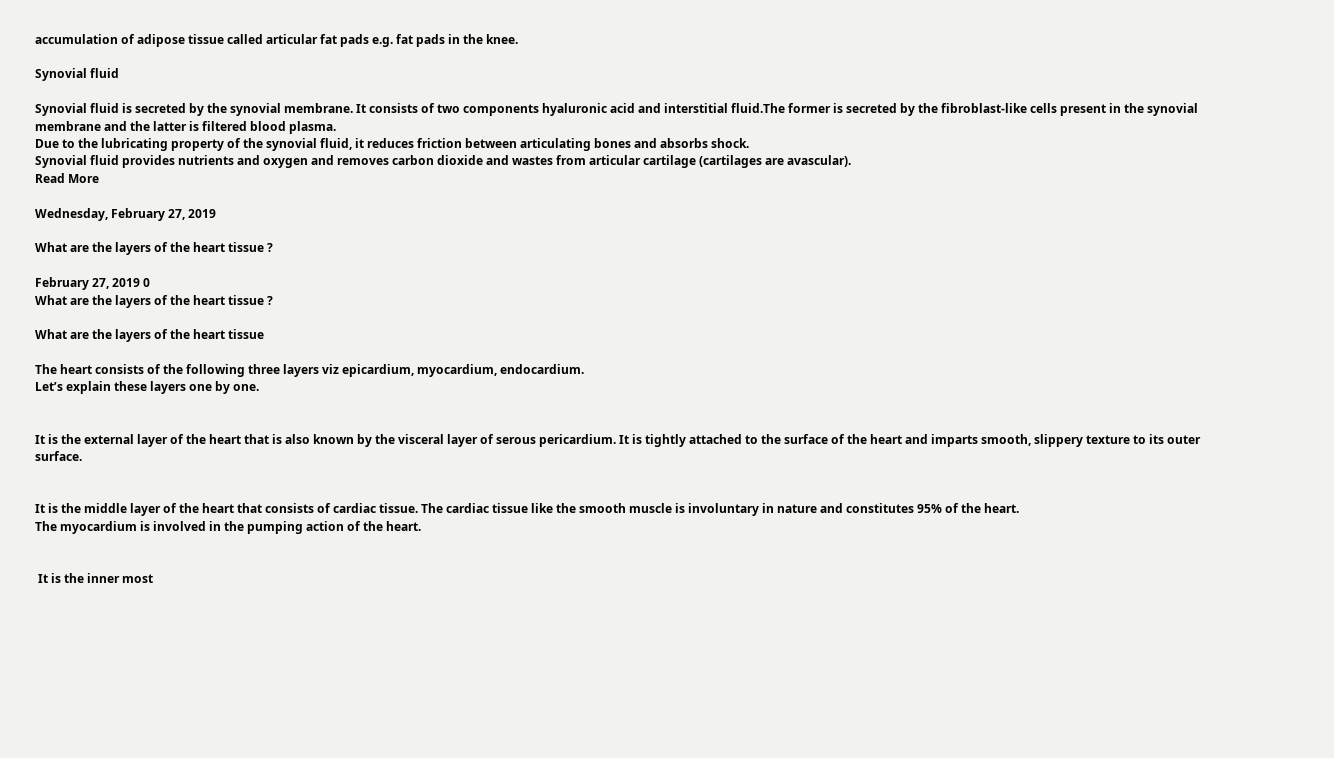accumulation of adipose tissue called articular fat pads e.g. fat pads in the knee.

Synovial fluid

Synovial fluid is secreted by the synovial membrane. It consists of two components hyaluronic acid and interstitial fluid.The former is secreted by the fibroblast-like cells present in the synovial membrane and the latter is filtered blood plasma.
Due to the lubricating property of the synovial fluid, it reduces friction between articulating bones and absorbs shock.
Synovial fluid provides nutrients and oxygen and removes carbon dioxide and wastes from articular cartilage (cartilages are avascular).
Read More

Wednesday, February 27, 2019

What are the layers of the heart tissue ?

February 27, 2019 0
What are the layers of the heart tissue ?

What are the layers of the heart tissue

The heart consists of the following three layers viz epicardium, myocardium, endocardium.
Let’s explain these layers one by one.


It is the external layer of the heart that is also known by the visceral layer of serous pericardium. It is tightly attached to the surface of the heart and imparts smooth, slippery texture to its outer surface.


It is the middle layer of the heart that consists of cardiac tissue. The cardiac tissue like the smooth muscle is involuntary in nature and constitutes 95% of the heart.
The myocardium is involved in the pumping action of the heart.


 It is the inner most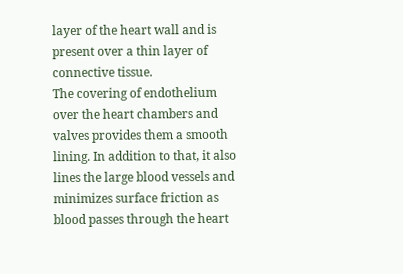layer of the heart wall and is present over a thin layer of connective tissue.
The covering of endothelium over the heart chambers and valves provides them a smooth lining. In addition to that, it also lines the large blood vessels and minimizes surface friction as blood passes through the heart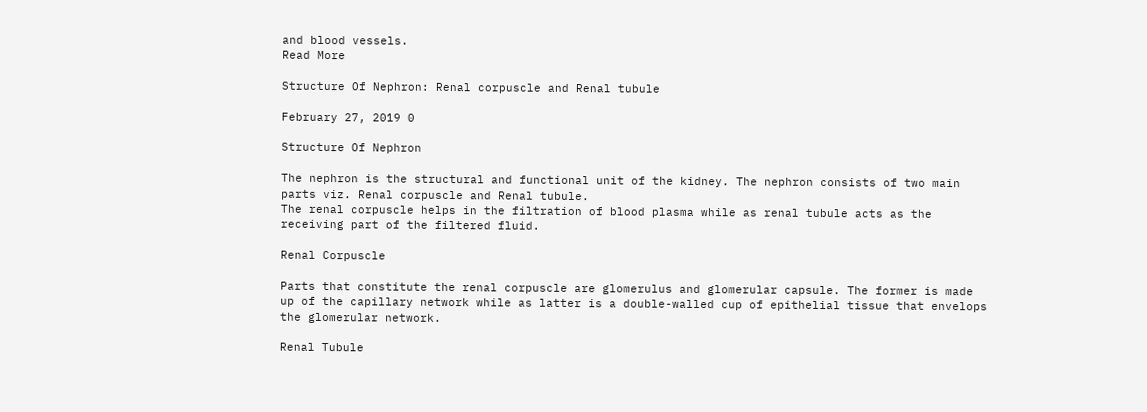and blood vessels.
Read More

Structure Of Nephron: Renal corpuscle and Renal tubule

February 27, 2019 0

Structure Of Nephron

The nephron is the structural and functional unit of the kidney. The nephron consists of two main parts viz. Renal corpuscle and Renal tubule.
The renal corpuscle helps in the filtration of blood plasma while as renal tubule acts as the receiving part of the filtered fluid.

Renal Corpuscle

Parts that constitute the renal corpuscle are glomerulus and glomerular capsule. The former is made up of the capillary network while as latter is a double-walled cup of epithelial tissue that envelops the glomerular network.

Renal Tubule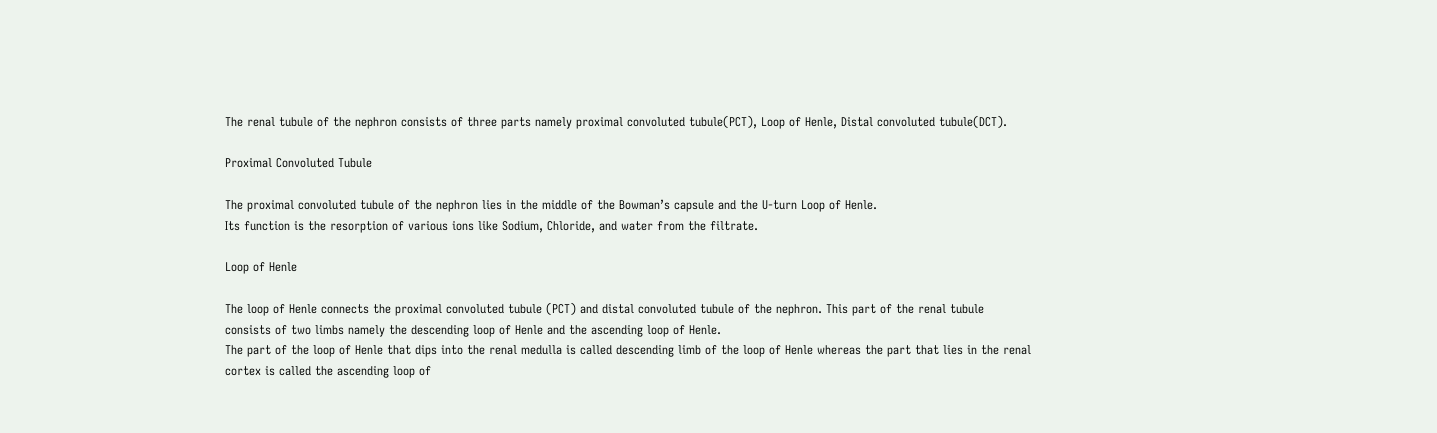The renal tubule of the nephron consists of three parts namely proximal convoluted tubule(PCT), Loop of Henle, Distal convoluted tubule(DCT).

Proximal Convoluted Tubule

The proximal convoluted tubule of the nephron lies in the middle of the Bowman’s capsule and the U-turn Loop of Henle.
Its function is the resorption of various ions like Sodium, Chloride, and water from the filtrate.

Loop of Henle

The loop of Henle connects the proximal convoluted tubule (PCT) and distal convoluted tubule of the nephron. This part of the renal tubule consists of two limbs namely the descending loop of Henle and the ascending loop of Henle.
The part of the loop of Henle that dips into the renal medulla is called descending limb of the loop of Henle whereas the part that lies in the renal cortex is called the ascending loop of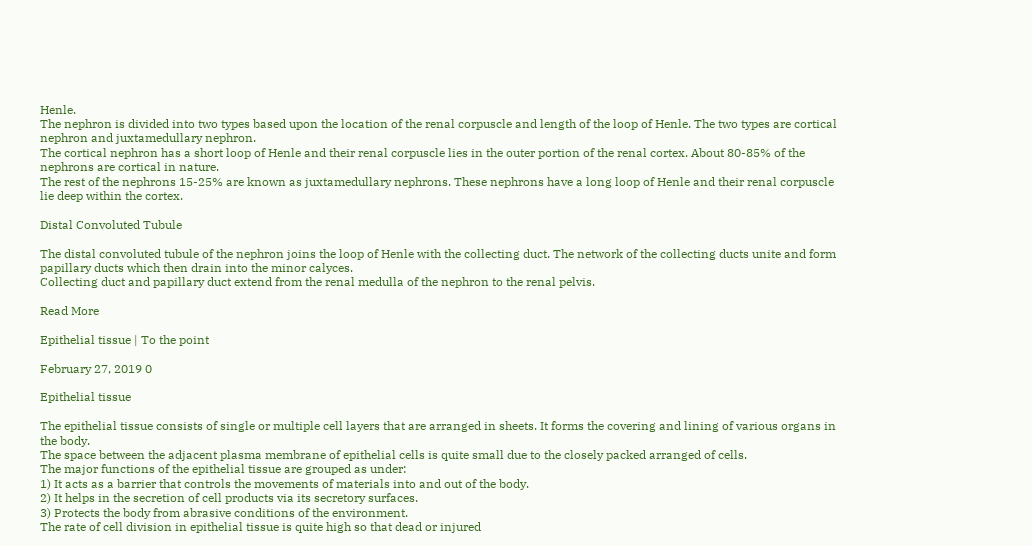Henle.
The nephron is divided into two types based upon the location of the renal corpuscle and length of the loop of Henle. The two types are cortical nephron and juxtamedullary nephron.
The cortical nephron has a short loop of Henle and their renal corpuscle lies in the outer portion of the renal cortex. About 80-85% of the nephrons are cortical in nature.
The rest of the nephrons 15-25% are known as juxtamedullary nephrons. These nephrons have a long loop of Henle and their renal corpuscle lie deep within the cortex.

Distal Convoluted Tubule

The distal convoluted tubule of the nephron joins the loop of Henle with the collecting duct. The network of the collecting ducts unite and form papillary ducts which then drain into the minor calyces.
Collecting duct and papillary duct extend from the renal medulla of the nephron to the renal pelvis.

Read More

Epithelial tissue | To the point

February 27, 2019 0

Epithelial tissue

The epithelial tissue consists of single or multiple cell layers that are arranged in sheets. It forms the covering and lining of various organs in the body.
The space between the adjacent plasma membrane of epithelial cells is quite small due to the closely packed arranged of cells.
The major functions of the epithelial tissue are grouped as under:
1) It acts as a barrier that controls the movements of materials into and out of the body.
2) It helps in the secretion of cell products via its secretory surfaces.
3) Protects the body from abrasive conditions of the environment.
The rate of cell division in epithelial tissue is quite high so that dead or injured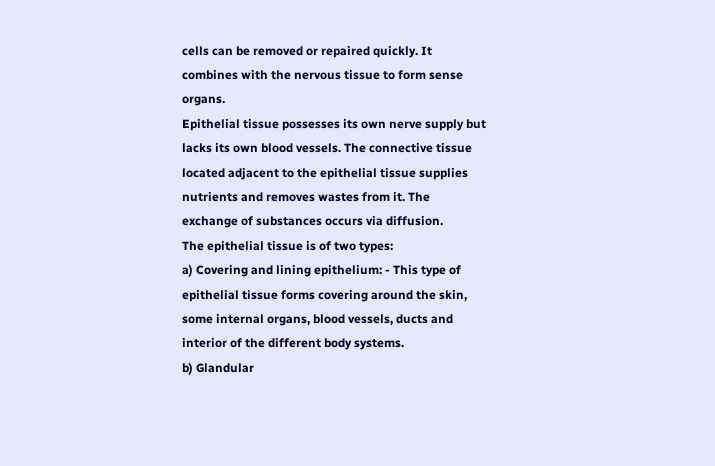cells can be removed or repaired quickly. It combines with the nervous tissue to form sense organs.
Epithelial tissue possesses its own nerve supply but lacks its own blood vessels. The connective tissue located adjacent to the epithelial tissue supplies nutrients and removes wastes from it. The exchange of substances occurs via diffusion.
The epithelial tissue is of two types:
a) Covering and lining epithelium: - This type of epithelial tissue forms covering around the skin, some internal organs, blood vessels, ducts and interior of the different body systems.
b) Glandular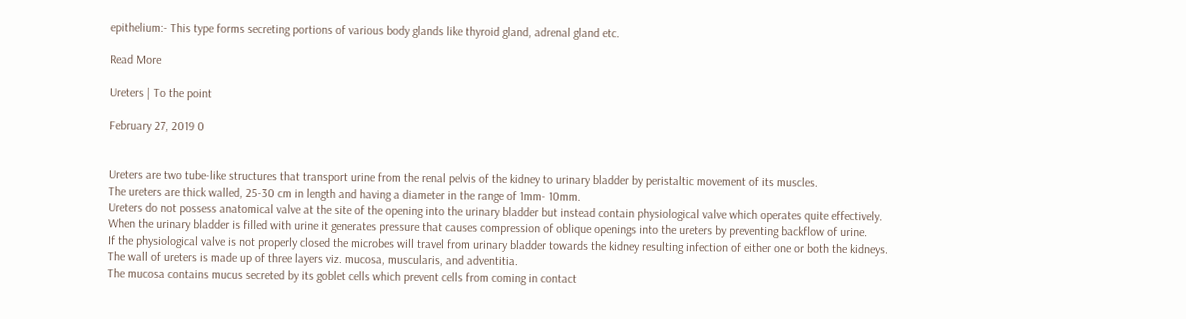epithelium:- This type forms secreting portions of various body glands like thyroid gland, adrenal gland etc.

Read More

Ureters | To the point

February 27, 2019 0


Ureters are two tube-like structures that transport urine from the renal pelvis of the kidney to urinary bladder by peristaltic movement of its muscles.
The ureters are thick walled, 25-30 cm in length and having a diameter in the range of 1mm- 10mm.
Ureters do not possess anatomical valve at the site of the opening into the urinary bladder but instead contain physiological valve which operates quite effectively.
When the urinary bladder is filled with urine it generates pressure that causes compression of oblique openings into the ureters by preventing backflow of urine.
If the physiological valve is not properly closed the microbes will travel from urinary bladder towards the kidney resulting infection of either one or both the kidneys.
The wall of ureters is made up of three layers viz. mucosa, muscularis, and adventitia.
The mucosa contains mucus secreted by its goblet cells which prevent cells from coming in contact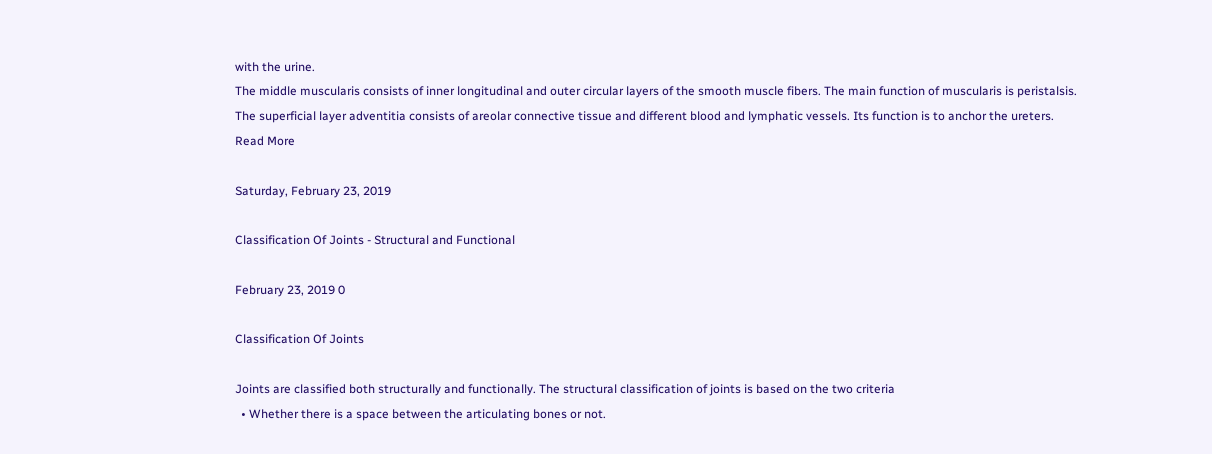with the urine.
The middle muscularis consists of inner longitudinal and outer circular layers of the smooth muscle fibers. The main function of muscularis is peristalsis.
The superficial layer adventitia consists of areolar connective tissue and different blood and lymphatic vessels. Its function is to anchor the ureters.
Read More

Saturday, February 23, 2019

Classification Of Joints - Structural and Functional

February 23, 2019 0

Classification Of Joints

Joints are classified both structurally and functionally. The structural classification of joints is based on the two criteria
  • Whether there is a space between the articulating bones or not.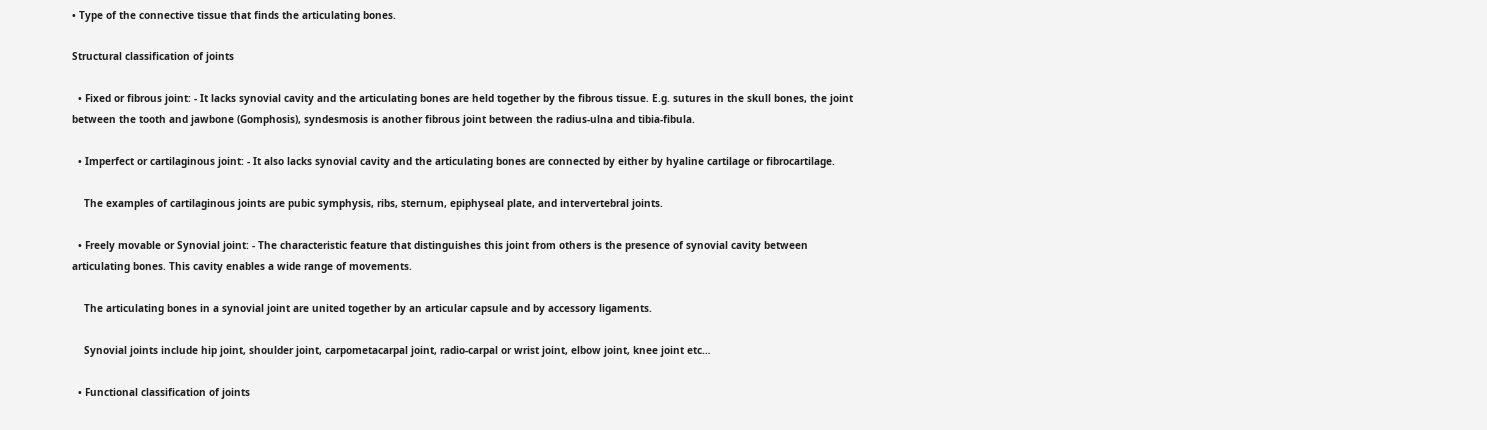• Type of the connective tissue that finds the articulating bones.

Structural classification of joints

  • Fixed or fibrous joint: - It lacks synovial cavity and the articulating bones are held together by the fibrous tissue. E.g. sutures in the skull bones, the joint between the tooth and jawbone (Gomphosis), syndesmosis is another fibrous joint between the radius-ulna and tibia-fibula.

  • Imperfect or cartilaginous joint: - It also lacks synovial cavity and the articulating bones are connected by either by hyaline cartilage or fibrocartilage.

    The examples of cartilaginous joints are pubic symphysis, ribs, sternum, epiphyseal plate, and intervertebral joints.

  • Freely movable or Synovial joint: - The characteristic feature that distinguishes this joint from others is the presence of synovial cavity between articulating bones. This cavity enables a wide range of movements.

    The articulating bones in a synovial joint are united together by an articular capsule and by accessory ligaments.

    Synovial joints include hip joint, shoulder joint, carpometacarpal joint, radio-carpal or wrist joint, elbow joint, knee joint etc…

  • Functional classification of joints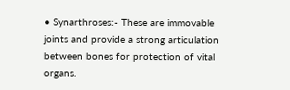• Synarthroses:- These are immovable joints and provide a strong articulation between bones for protection of vital organs.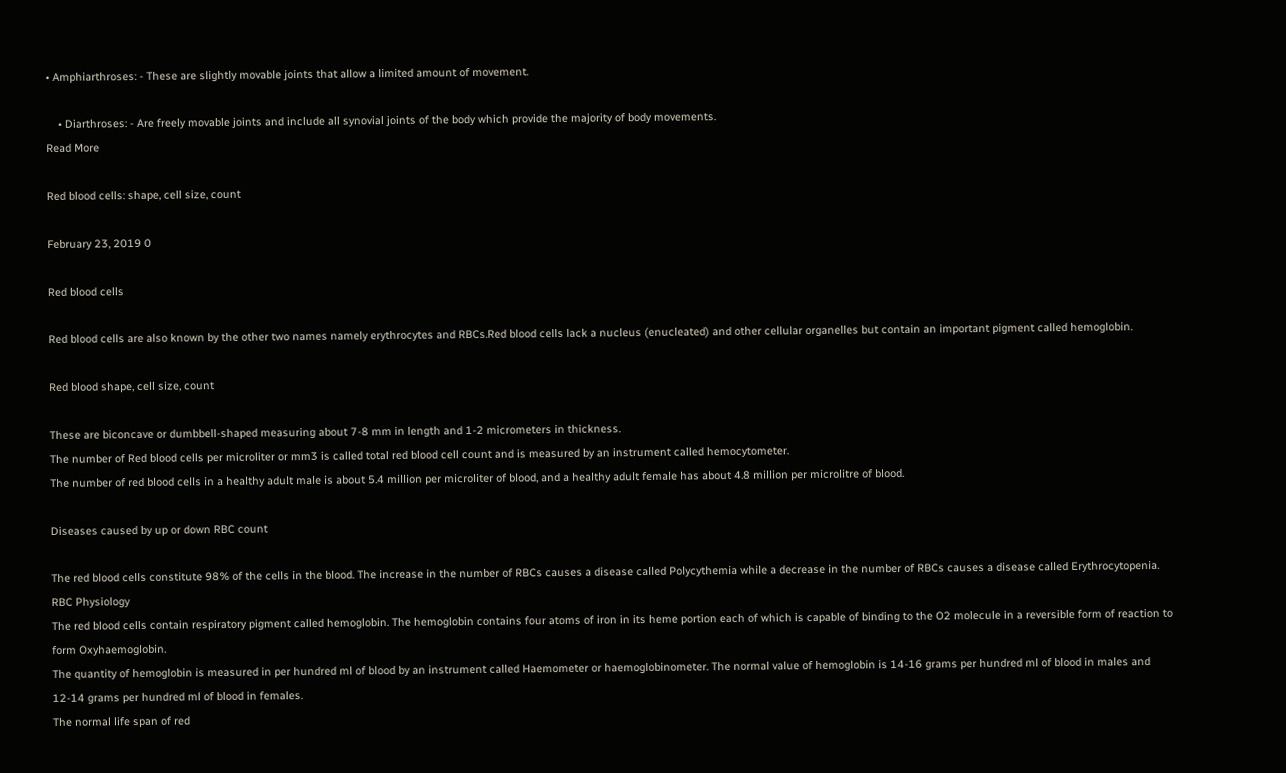• Amphiarthroses: - These are slightly movable joints that allow a limited amount of movement.

    • Diarthroses: - Are freely movable joints and include all synovial joints of the body which provide the majority of body movements.
Read More

Red blood cells: shape, cell size, count

February 23, 2019 0

Red blood cells

Red blood cells are also known by the other two names namely erythrocytes and RBCs.Red blood cells lack a nucleus (enucleated) and other cellular organelles but contain an important pigment called hemoglobin.

Red blood shape, cell size, count

These are biconcave or dumbbell-shaped measuring about 7-8 mm in length and 1-2 micrometers in thickness.
The number of Red blood cells per microliter or mm3 is called total red blood cell count and is measured by an instrument called hemocytometer.
The number of red blood cells in a healthy adult male is about 5.4 million per microliter of blood, and a healthy adult female has about 4.8 million per microlitre of blood.

Diseases caused by up or down RBC count

The red blood cells constitute 98% of the cells in the blood. The increase in the number of RBCs causes a disease called Polycythemia while a decrease in the number of RBCs causes a disease called Erythrocytopenia.
RBC Physiology
The red blood cells contain respiratory pigment called hemoglobin. The hemoglobin contains four atoms of iron in its heme portion each of which is capable of binding to the O2 molecule in a reversible form of reaction to form Oxyhaemoglobin.
The quantity of hemoglobin is measured in per hundred ml of blood by an instrument called Haemometer or haemoglobinometer. The normal value of hemoglobin is 14-16 grams per hundred ml of blood in males and 12-14 grams per hundred ml of blood in females.
The normal life span of red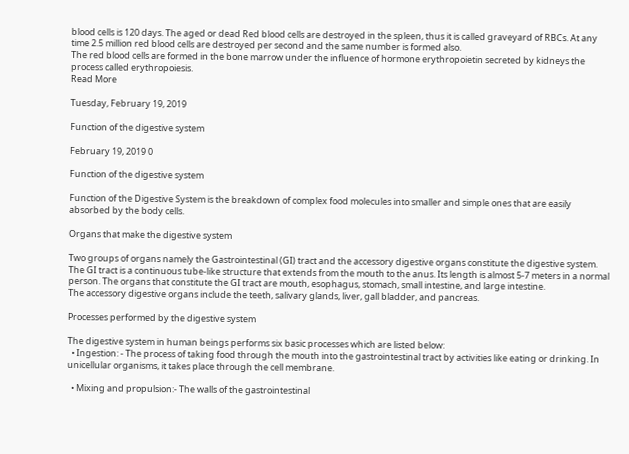blood cells is 120 days. The aged or dead Red blood cells are destroyed in the spleen, thus it is called graveyard of RBCs. At any time 2.5 million red blood cells are destroyed per second and the same number is formed also.
The red blood cells are formed in the bone marrow under the influence of hormone erythropoietin secreted by kidneys the process called erythropoiesis.
Read More

Tuesday, February 19, 2019

Function of the digestive system

February 19, 2019 0

Function of the digestive system

Function of the Digestive System is the breakdown of complex food molecules into smaller and simple ones that are easily absorbed by the body cells.

Organs that make the digestive system

Two groups of organs namely the Gastrointestinal (GI) tract and the accessory digestive organs constitute the digestive system.
The GI tract is a continuous tube-like structure that extends from the mouth to the anus. Its length is almost 5-7 meters in a normal person. The organs that constitute the GI tract are mouth, esophagus, stomach, small intestine, and large intestine.
The accessory digestive organs include the teeth, salivary glands, liver, gall bladder, and pancreas.

Processes performed by the digestive system

The digestive system in human beings performs six basic processes which are listed below:
  • Ingestion: - The process of taking food through the mouth into the gastrointestinal tract by activities like eating or drinking. In unicellular organisms, it takes place through the cell membrane.

  • Mixing and propulsion:- The walls of the gastrointestinal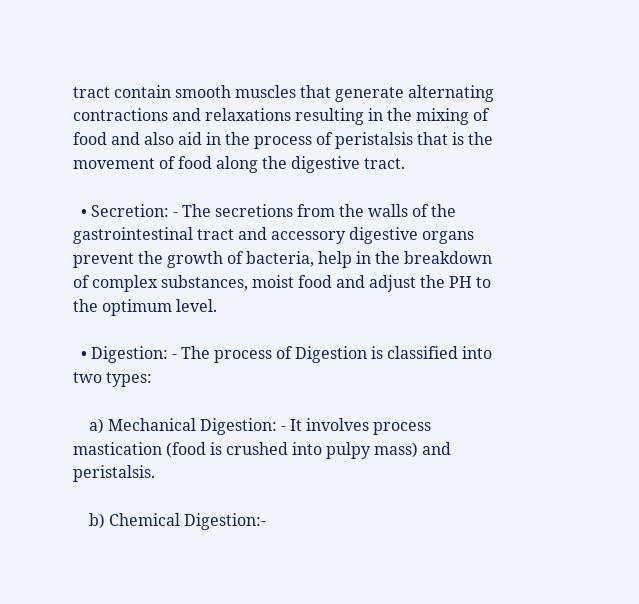tract contain smooth muscles that generate alternating contractions and relaxations resulting in the mixing of food and also aid in the process of peristalsis that is the movement of food along the digestive tract.

  • Secretion: - The secretions from the walls of the gastrointestinal tract and accessory digestive organs prevent the growth of bacteria, help in the breakdown of complex substances, moist food and adjust the PH to the optimum level.

  • Digestion: - The process of Digestion is classified into two types:

    a) Mechanical Digestion: - It involves process mastication (food is crushed into pulpy mass) and peristalsis.

    b) Chemical Digestion:-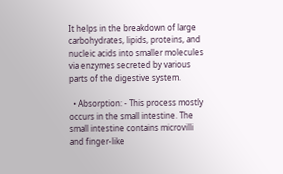It helps in the breakdown of large carbohydrates, lipids, proteins, and nucleic acids into smaller molecules via enzymes secreted by various parts of the digestive system.

  • Absorption: - This process mostly occurs in the small intestine. The small intestine contains microvilli and finger-like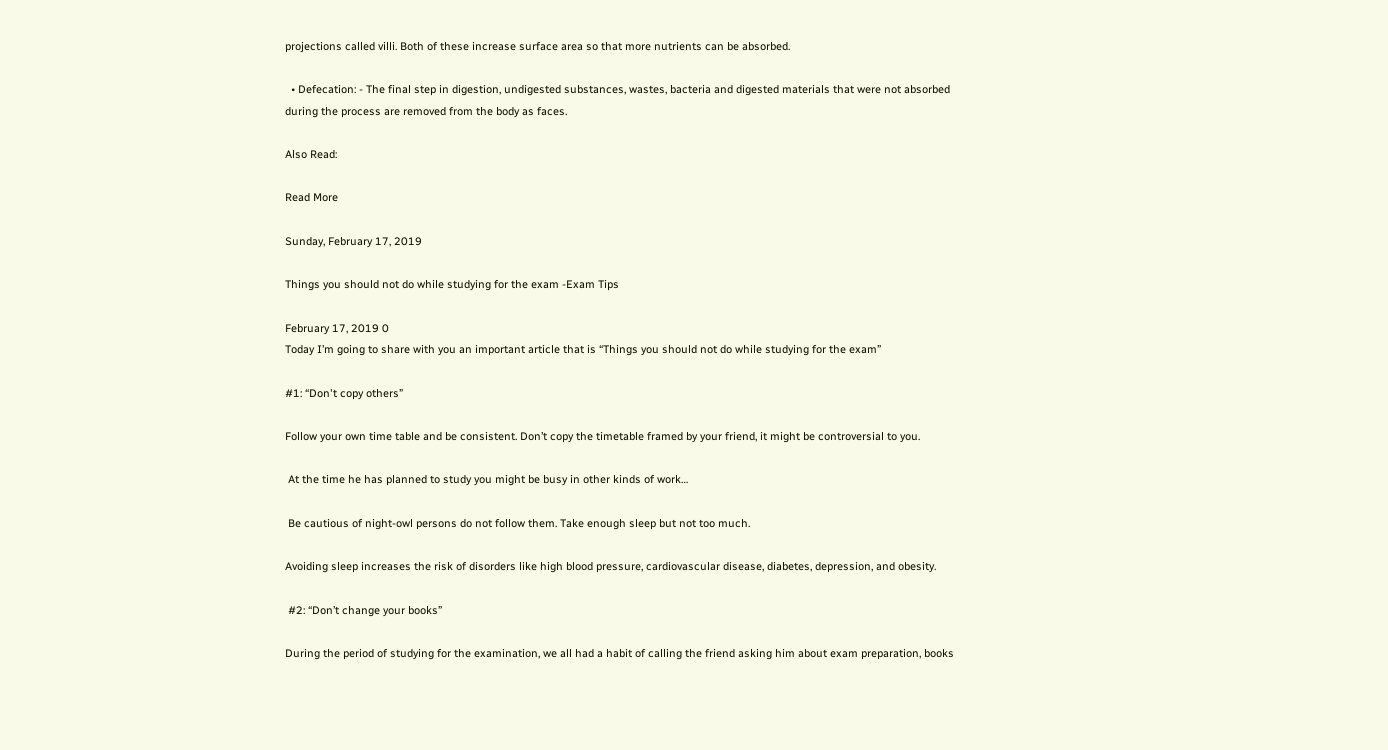projections called villi. Both of these increase surface area so that more nutrients can be absorbed.

  • Defecation: - The final step in digestion, undigested substances, wastes, bacteria and digested materials that were not absorbed during the process are removed from the body as faces.

Also Read:

Read More

Sunday, February 17, 2019

Things you should not do while studying for the exam -Exam Tips

February 17, 2019 0
Today I’m going to share with you an important article that is “Things you should not do while studying for the exam”

#1: “Don't copy others”

Follow your own time table and be consistent. Don’t copy the timetable framed by your friend, it might be controversial to you.

 At the time he has planned to study you might be busy in other kinds of work…

 Be cautious of night-owl persons do not follow them. Take enough sleep but not too much.

Avoiding sleep increases the risk of disorders like high blood pressure, cardiovascular disease, diabetes, depression, and obesity.

 #2: “Don’t change your books”

During the period of studying for the examination, we all had a habit of calling the friend asking him about exam preparation, books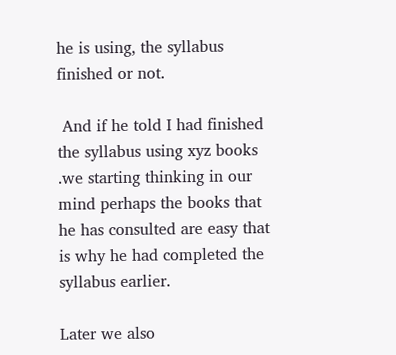he is using, the syllabus finished or not.

 And if he told I had finished the syllabus using xyz books .we starting thinking in our mind perhaps the books that he has consulted are easy that is why he had completed the syllabus earlier.

Later we also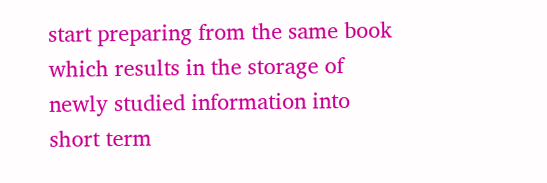start preparing from the same book which results in the storage of newly studied information into short term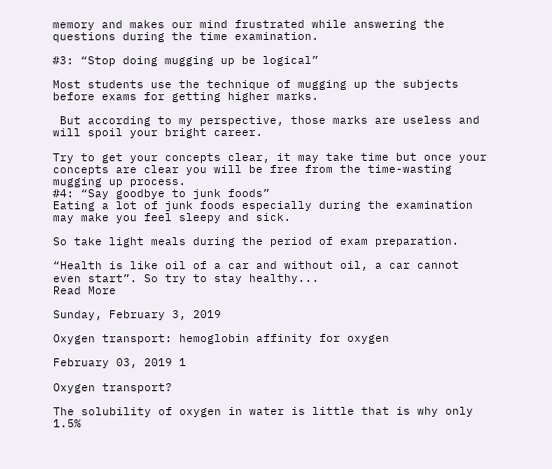memory and makes our mind frustrated while answering the questions during the time examination.

#3: “Stop doing mugging up be logical”

Most students use the technique of mugging up the subjects before exams for getting higher marks.

 But according to my perspective, those marks are useless and will spoil your bright career.

Try to get your concepts clear, it may take time but once your concepts are clear you will be free from the time-wasting mugging up process.
#4: “Say goodbye to junk foods”
Eating a lot of junk foods especially during the examination may make you feel sleepy and sick.

So take light meals during the period of exam preparation.

“Health is like oil of a car and without oil, a car cannot even start”. So try to stay healthy...
Read More

Sunday, February 3, 2019

Oxygen transport: hemoglobin affinity for oxygen

February 03, 2019 1

Oxygen transport?

The solubility of oxygen in water is little that is why only 1.5%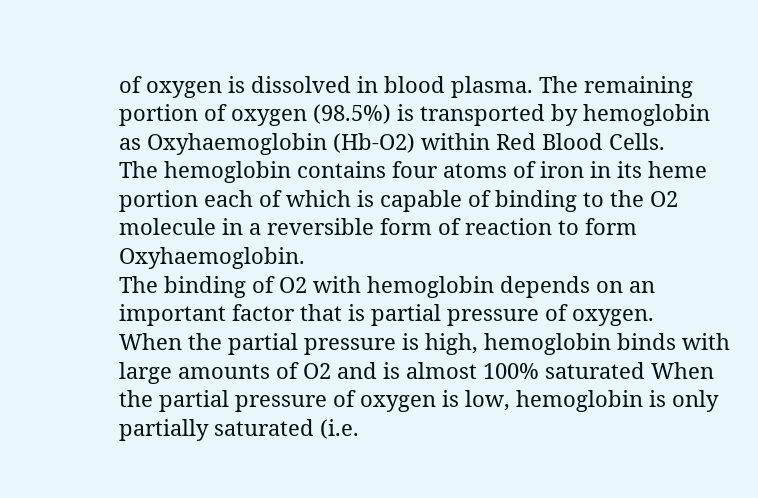of oxygen is dissolved in blood plasma. The remaining portion of oxygen (98.5%) is transported by hemoglobin as Oxyhaemoglobin (Hb-O2) within Red Blood Cells.
The hemoglobin contains four atoms of iron in its heme portion each of which is capable of binding to the O2 molecule in a reversible form of reaction to form Oxyhaemoglobin.
The binding of O2 with hemoglobin depends on an important factor that is partial pressure of oxygen.
When the partial pressure is high, hemoglobin binds with large amounts of O2 and is almost 100% saturated When the partial pressure of oxygen is low, hemoglobin is only partially saturated (i.e.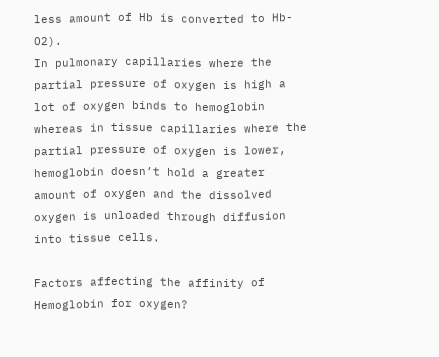less amount of Hb is converted to Hb-O2).
In pulmonary capillaries where the partial pressure of oxygen is high a lot of oxygen binds to hemoglobin whereas in tissue capillaries where the partial pressure of oxygen is lower, hemoglobin doesn’t hold a greater amount of oxygen and the dissolved oxygen is unloaded through diffusion into tissue cells.

Factors affecting the affinity of Hemoglobin for oxygen?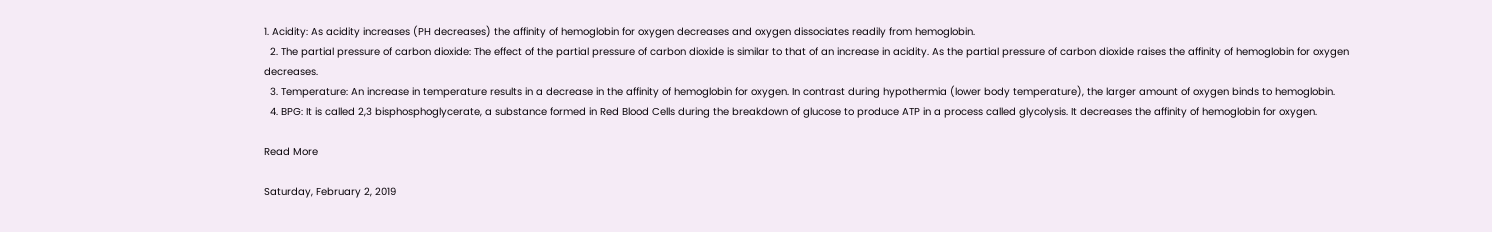1. Acidity: As acidity increases (PH decreases) the affinity of hemoglobin for oxygen decreases and oxygen dissociates readily from hemoglobin.
  2. The partial pressure of carbon dioxide: The effect of the partial pressure of carbon dioxide is similar to that of an increase in acidity. As the partial pressure of carbon dioxide raises the affinity of hemoglobin for oxygen decreases.
  3. Temperature: An increase in temperature results in a decrease in the affinity of hemoglobin for oxygen. In contrast during hypothermia (lower body temperature), the larger amount of oxygen binds to hemoglobin.
  4. BPG: It is called 2,3 bisphosphoglycerate, a substance formed in Red Blood Cells during the breakdown of glucose to produce ATP in a process called glycolysis. It decreases the affinity of hemoglobin for oxygen.

Read More

Saturday, February 2, 2019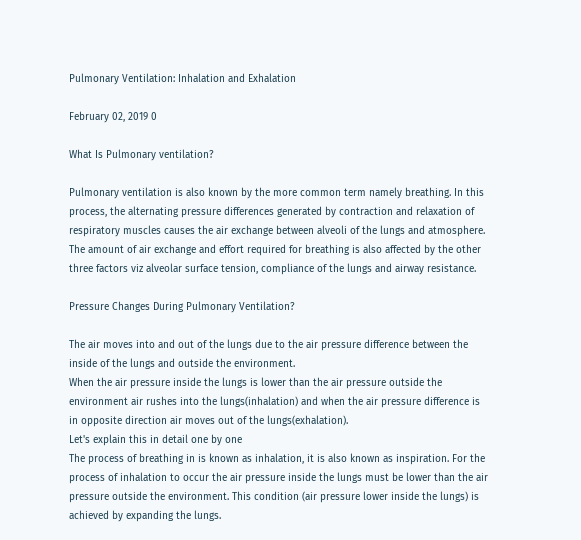Pulmonary Ventilation: Inhalation and Exhalation

February 02, 2019 0

What Is Pulmonary ventilation?

Pulmonary ventilation is also known by the more common term namely breathing. In this process, the alternating pressure differences generated by contraction and relaxation of respiratory muscles causes the air exchange between alveoli of the lungs and atmosphere.
The amount of air exchange and effort required for breathing is also affected by the other three factors viz alveolar surface tension, compliance of the lungs and airway resistance.

Pressure Changes During Pulmonary Ventilation?

The air moves into and out of the lungs due to the air pressure difference between the inside of the lungs and outside the environment.
When the air pressure inside the lungs is lower than the air pressure outside the environment air rushes into the lungs(inhalation) and when the air pressure difference is in opposite direction air moves out of the lungs(exhalation).
Let's explain this in detail one by one
The process of breathing in is known as inhalation, it is also known as inspiration. For the process of inhalation to occur the air pressure inside the lungs must be lower than the air pressure outside the environment. This condition (air pressure lower inside the lungs) is achieved by expanding the lungs.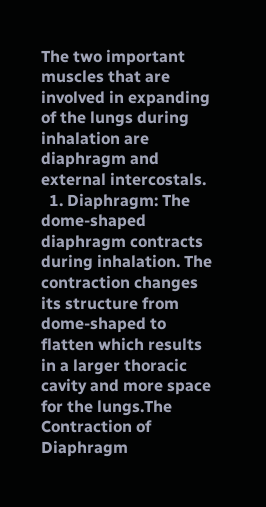The two important muscles that are involved in expanding of the lungs during inhalation are diaphragm and external intercostals.
  1. Diaphragm: The dome-shaped diaphragm contracts during inhalation. The contraction changes its structure from dome-shaped to flatten which results in a larger thoracic cavity and more space for the lungs.The Contraction of Diaphragm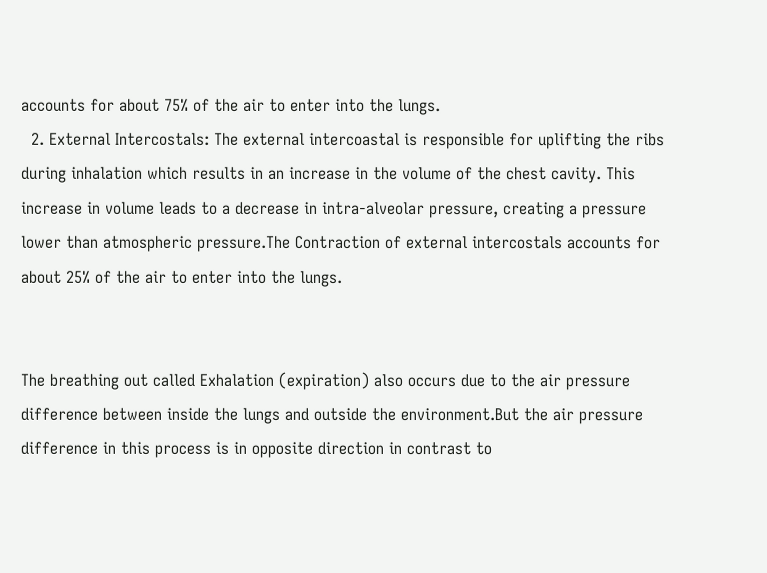accounts for about 75% of the air to enter into the lungs.
  2. External Intercostals: The external intercoastal is responsible for uplifting the ribs during inhalation which results in an increase in the volume of the chest cavity. This increase in volume leads to a decrease in intra-alveolar pressure, creating a pressure lower than atmospheric pressure.The Contraction of external intercostals accounts for about 25% of the air to enter into the lungs.


The breathing out called Exhalation (expiration) also occurs due to the air pressure difference between inside the lungs and outside the environment.But the air pressure difference in this process is in opposite direction in contrast to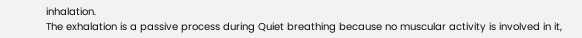inhalation.
The exhalation is a passive process during Quiet breathing because no muscular activity is involved in it,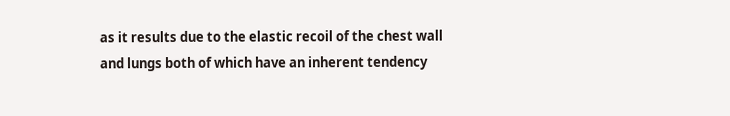as it results due to the elastic recoil of the chest wall and lungs both of which have an inherent tendency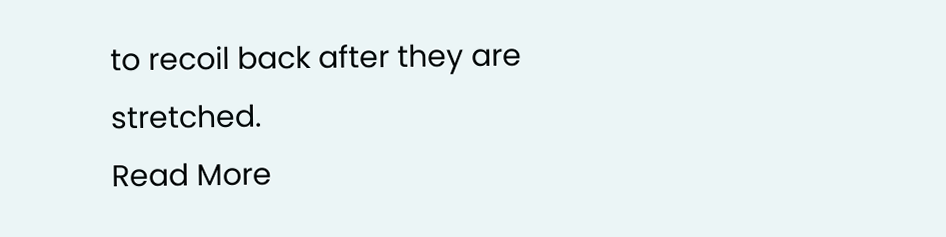to recoil back after they are stretched.
Read More